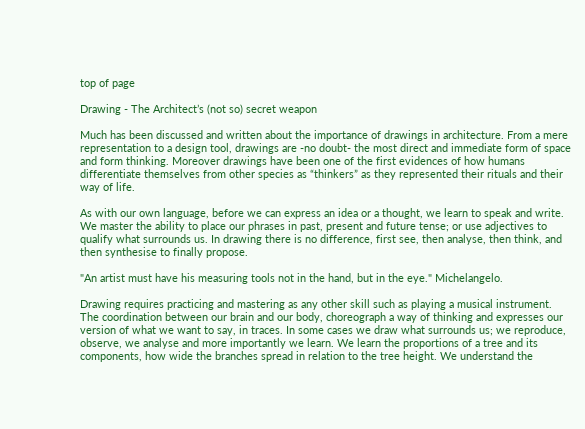top of page

Drawing - The Architect’s (not so) secret weapon

Much has been discussed and written about the importance of drawings in architecture. From a mere representation to a design tool, drawings are -no doubt- the most direct and immediate form of space and form thinking. Moreover drawings have been one of the first evidences of how humans differentiate themselves from other species as “thinkers” as they represented their rituals and their way of life.

As with our own language, before we can express an idea or a thought, we learn to speak and write. We master the ability to place our phrases in past, present and future tense; or use adjectives to qualify what surrounds us. In drawing there is no difference, first see, then analyse, then think, and then synthesise to finally propose.

"An artist must have his measuring tools not in the hand, but in the eye." Michelangelo.

Drawing requires practicing and mastering as any other skill such as playing a musical instrument. The coordination between our brain and our body, choreograph a way of thinking and expresses our version of what we want to say, in traces. In some cases we draw what surrounds us; we reproduce, observe, we analyse and more importantly we learn. We learn the proportions of a tree and its components, how wide the branches spread in relation to the tree height. We understand the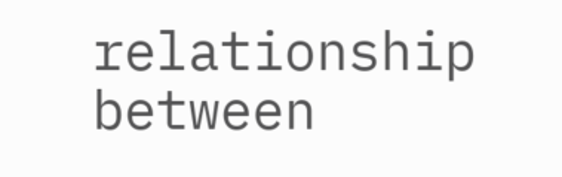relationship between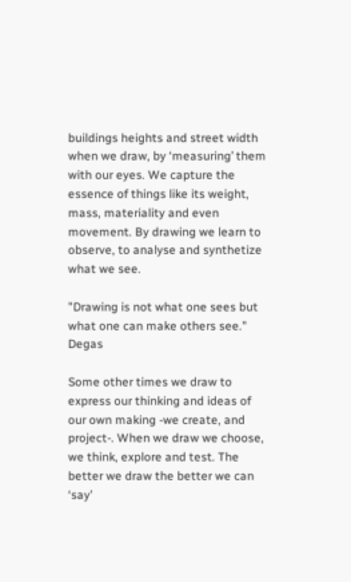buildings heights and street width when we draw, by ‘measuring’ them with our eyes. We capture the essence of things like its weight, mass, materiality and even movement. By drawing we learn to observe, to analyse and synthetize what we see.

"Drawing is not what one sees but what one can make others see." Degas

Some other times we draw to express our thinking and ideas of our own making -we create, and project-. When we draw we choose, we think, explore and test. The better we draw the better we can ‘say’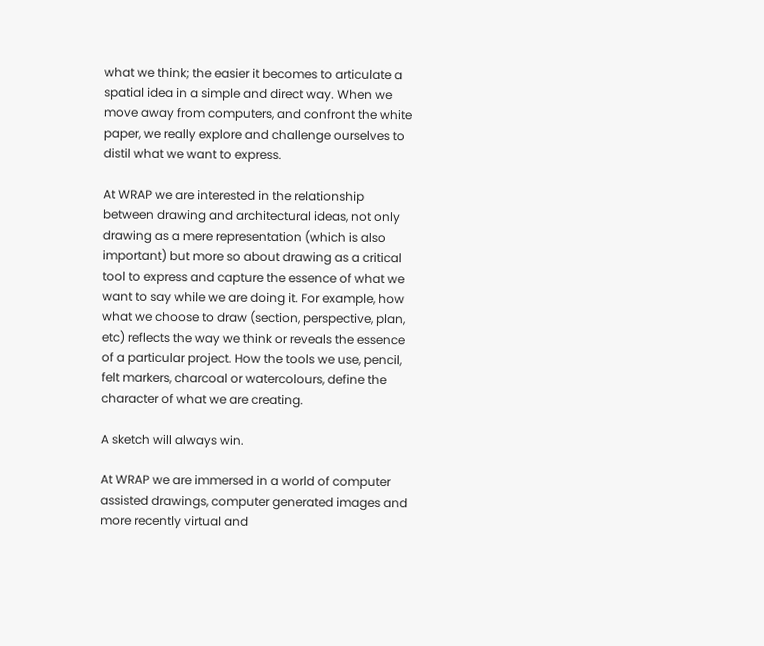what we think; the easier it becomes to articulate a spatial idea in a simple and direct way. When we move away from computers, and confront the white paper, we really explore and challenge ourselves to distil what we want to express.

At WRAP we are interested in the relationship between drawing and architectural ideas, not only drawing as a mere representation (which is also important) but more so about drawing as a critical tool to express and capture the essence of what we want to say while we are doing it. For example, how what we choose to draw (section, perspective, plan, etc) reflects the way we think or reveals the essence of a particular project. How the tools we use, pencil, felt markers, charcoal or watercolours, define the character of what we are creating.

A sketch will always win.

At WRAP we are immersed in a world of computer assisted drawings, computer generated images and more recently virtual and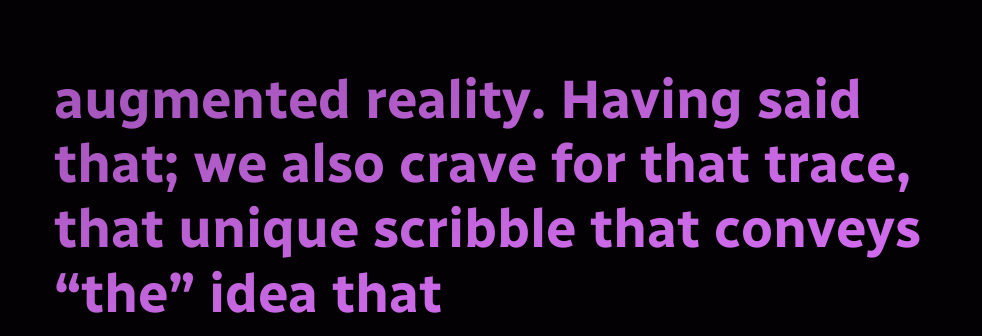augmented reality. Having said that; we also crave for that trace, that unique scribble that conveys “the” idea that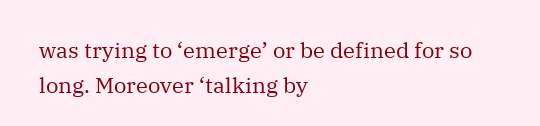was trying to ‘emerge’ or be defined for so long. Moreover ‘talking by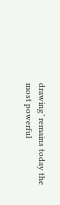drawing’ remains today the most powerful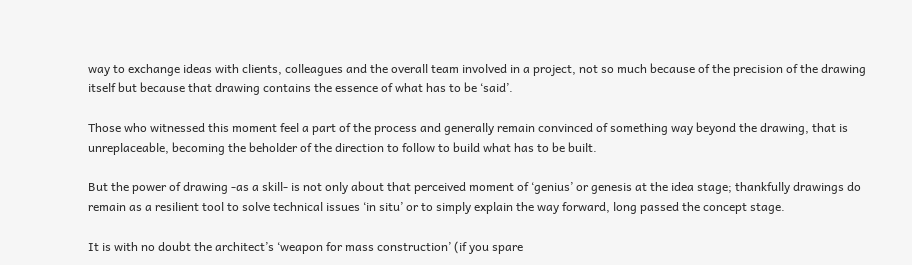way to exchange ideas with clients, colleagues and the overall team involved in a project, not so much because of the precision of the drawing itself but because that drawing contains the essence of what has to be ‘said’.

Those who witnessed this moment feel a part of the process and generally remain convinced of something way beyond the drawing, that is unreplaceable, becoming the beholder of the direction to follow to build what has to be built.

But the power of drawing -as a skill- is not only about that perceived moment of ‘genius’ or genesis at the idea stage; thankfully drawings do remain as a resilient tool to solve technical issues ‘in situ’ or to simply explain the way forward, long passed the concept stage.

It is with no doubt the architect’s ‘weapon for mass construction’ (if you spare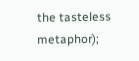the tasteless metaphor);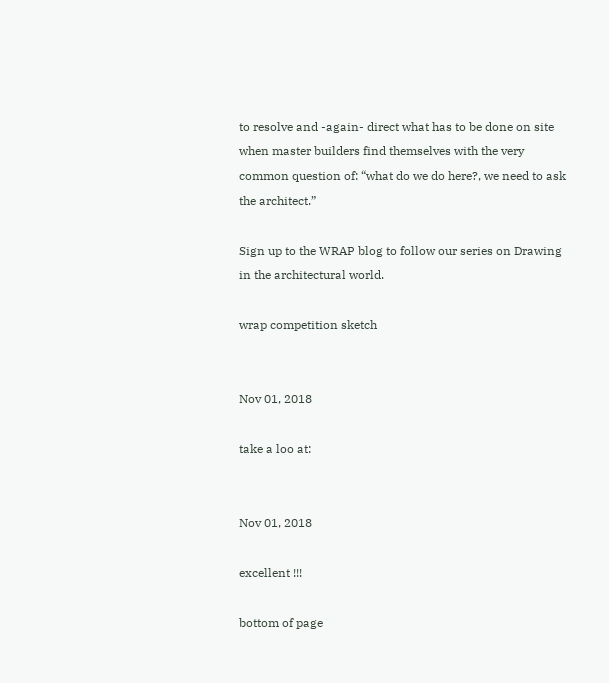to resolve and -again- direct what has to be done on site when master builders find themselves with the very common question of: “what do we do here?, we need to ask the architect.”

Sign up to the WRAP blog to follow our series on Drawing in the architectural world.

wrap competition sketch


Nov 01, 2018

take a loo at:


Nov 01, 2018

excellent !!!

bottom of page